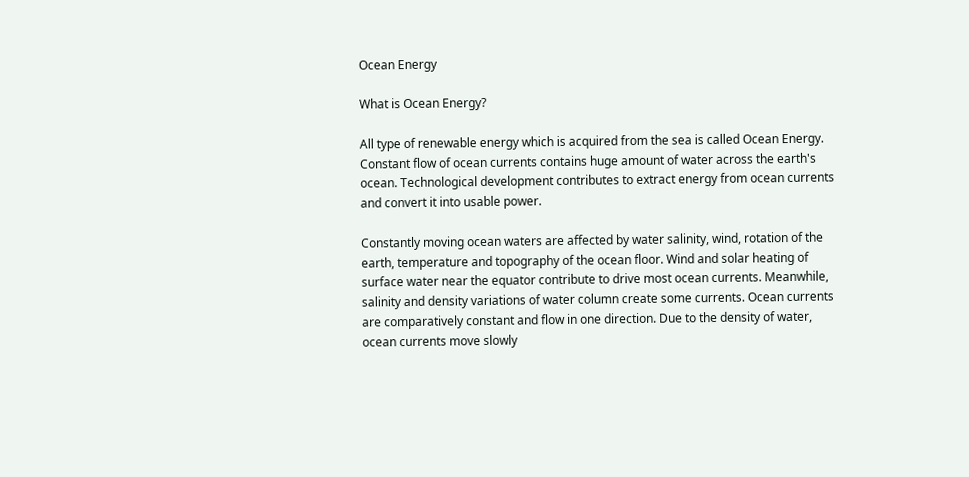Ocean Energy

What is Ocean Energy?

All type of renewable energy which is acquired from the sea is called Ocean Energy. Constant flow of ocean currents contains huge amount of water across the earth's ocean. Technological development contributes to extract energy from ocean currents and convert it into usable power.

Constantly moving ocean waters are affected by water salinity, wind, rotation of the earth, temperature and topography of the ocean floor. Wind and solar heating of surface water near the equator contribute to drive most ocean currents. Meanwhile, salinity and density variations of water column create some currents. Ocean currents are comparatively constant and flow in one direction. Due to the density of water, ocean currents move slowly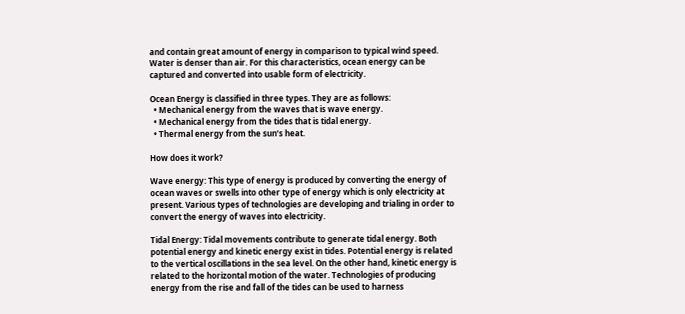and contain great amount of energy in comparison to typical wind speed. Water is denser than air. For this characteristics, ocean energy can be captured and converted into usable form of electricity.

Ocean Energy is classified in three types. They are as follows:
  • Mechanical energy from the waves that is wave energy.
  • Mechanical energy from the tides that is tidal energy.
  • Thermal energy from the sun’s heat.

How does it work?

Wave energy: This type of energy is produced by converting the energy of ocean waves or swells into other type of energy which is only electricity at present. Various types of technologies are developing and trialing in order to convert the energy of waves into electricity.

Tidal Energy: Tidal movements contribute to generate tidal energy. Both potential energy and kinetic energy exist in tides. Potential energy is related to the vertical oscillations in the sea level. On the other hand, kinetic energy is related to the horizontal motion of the water. Technologies of producing energy from the rise and fall of the tides can be used to harness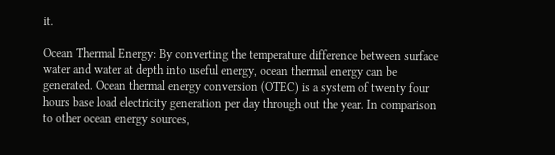it.

Ocean Thermal Energy: By converting the temperature difference between surface water and water at depth into useful energy, ocean thermal energy can be generated. Ocean thermal energy conversion (OTEC) is a system of twenty four hours base load electricity generation per day through out the year. In comparison to other ocean energy sources,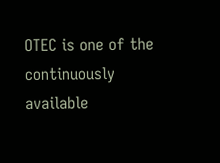OTEC is one of the continuously available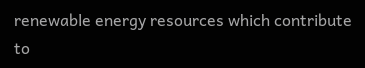renewable energy resources which contribute to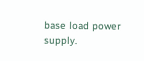base load power supply.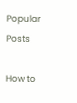Popular Posts

How to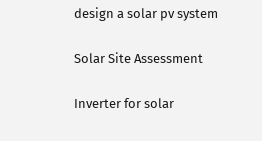design a solar pv system

Solar Site Assessment

Inverter for solar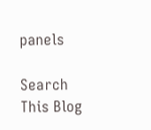panels

Search This Blog